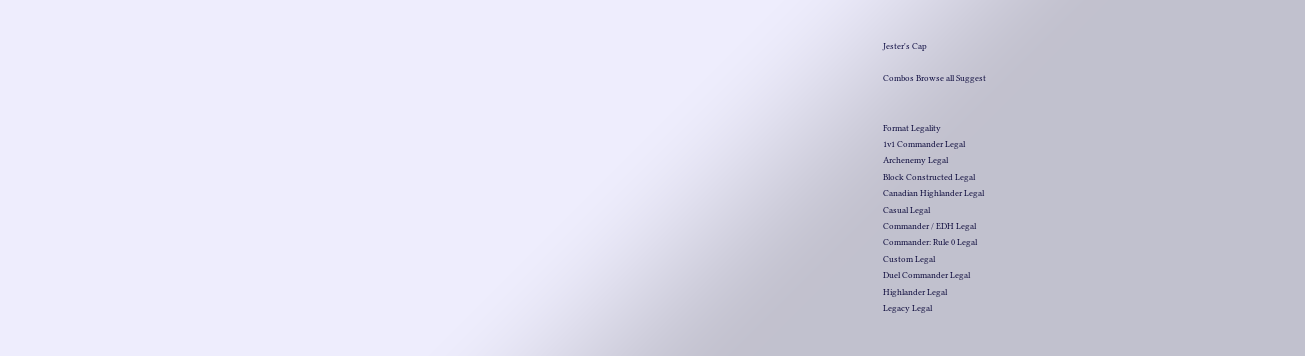Jester's Cap

Combos Browse all Suggest


Format Legality
1v1 Commander Legal
Archenemy Legal
Block Constructed Legal
Canadian Highlander Legal
Casual Legal
Commander / EDH Legal
Commander: Rule 0 Legal
Custom Legal
Duel Commander Legal
Highlander Legal
Legacy Legal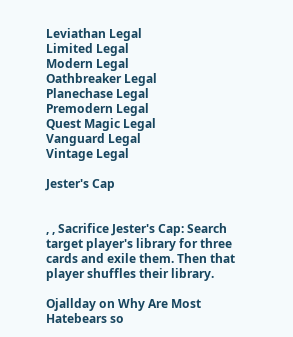Leviathan Legal
Limited Legal
Modern Legal
Oathbreaker Legal
Planechase Legal
Premodern Legal
Quest Magic Legal
Vanguard Legal
Vintage Legal

Jester's Cap


, , Sacrifice Jester's Cap: Search target player's library for three cards and exile them. Then that player shuffles their library.

Ojallday on Why Are Most Hatebears so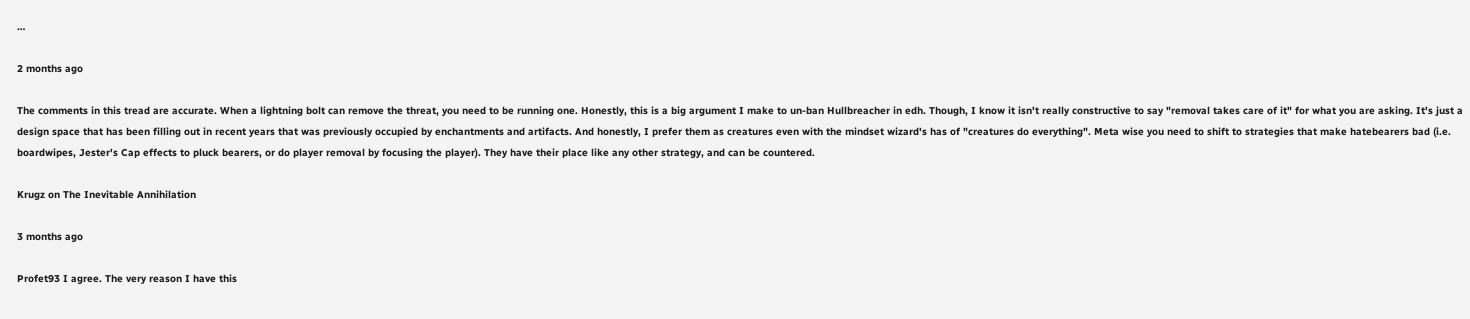…

2 months ago

The comments in this tread are accurate. When a lightning bolt can remove the threat, you need to be running one. Honestly, this is a big argument I make to un-ban Hullbreacher in edh. Though, I know it isn't really constructive to say "removal takes care of it" for what you are asking. It's just a design space that has been filling out in recent years that was previously occupied by enchantments and artifacts. And honestly, I prefer them as creatures even with the mindset wizard's has of "creatures do everything". Meta wise you need to shift to strategies that make hatebearers bad (i.e. boardwipes, Jester's Cap effects to pluck bearers, or do player removal by focusing the player). They have their place like any other strategy, and can be countered.

Krugz on The Inevitable Annihilation

3 months ago

Profet93 I agree. The very reason I have this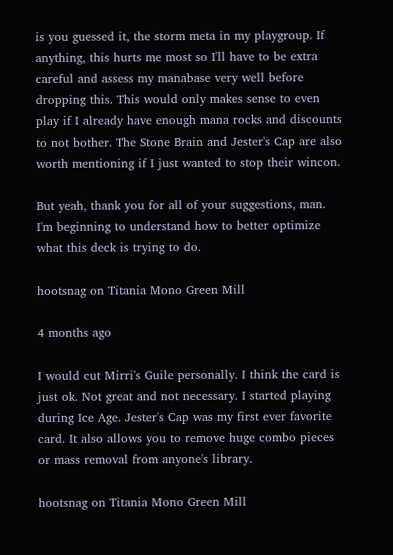is you guessed it, the storm meta in my playgroup. If anything, this hurts me most so I'll have to be extra careful and assess my manabase very well before dropping this. This would only makes sense to even play if I already have enough mana rocks and discounts to not bother. The Stone Brain and Jester's Cap are also worth mentioning if I just wanted to stop their wincon.

But yeah, thank you for all of your suggestions, man. I'm beginning to understand how to better optimize what this deck is trying to do.

hootsnag on Titania Mono Green Mill

4 months ago

I would cut Mirri's Guile personally. I think the card is just ok. Not great and not necessary. I started playing during Ice Age. Jester's Cap was my first ever favorite card. It also allows you to remove huge combo pieces or mass removal from anyone's library.

hootsnag on Titania Mono Green Mill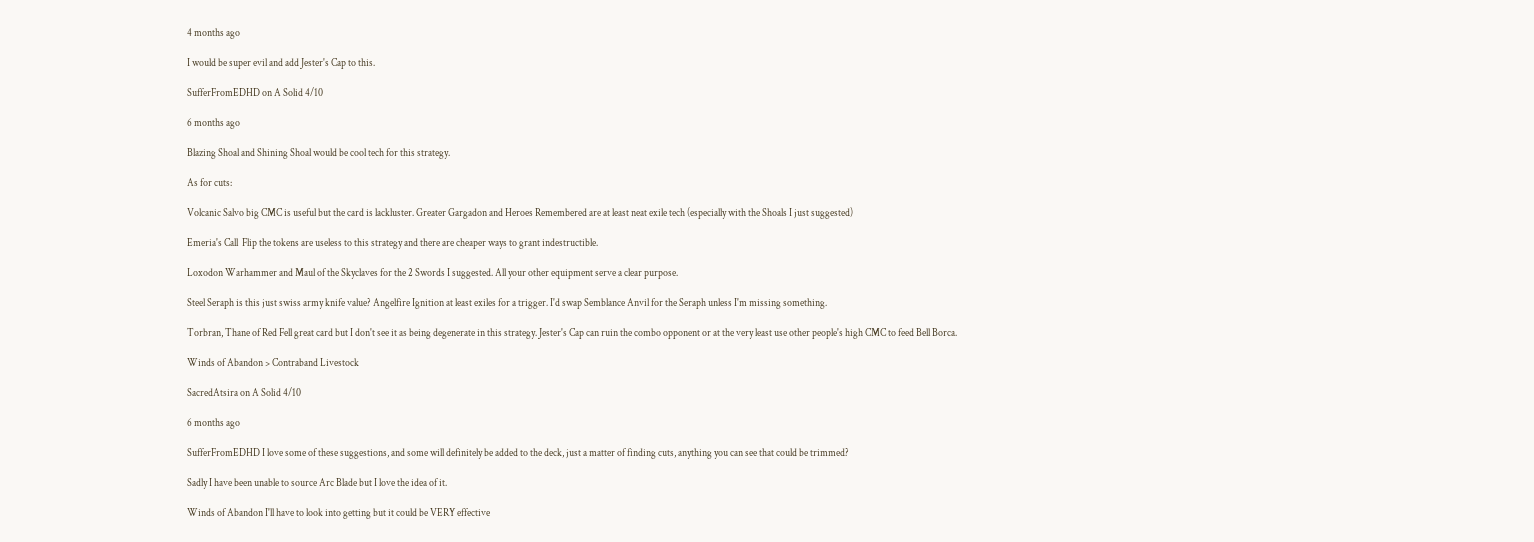4 months ago

I would be super evil and add Jester's Cap to this.

SufferFromEDHD on A Solid 4/10

6 months ago

Blazing Shoal and Shining Shoal would be cool tech for this strategy.

As for cuts:

Volcanic Salvo big CMC is useful but the card is lackluster. Greater Gargadon and Heroes Remembered are at least neat exile tech (especially with the Shoals I just suggested)

Emeria's Call  Flip the tokens are useless to this strategy and there are cheaper ways to grant indestructible.

Loxodon Warhammer and Maul of the Skyclaves for the 2 Swords I suggested. All your other equipment serve a clear purpose.

Steel Seraph is this just swiss army knife value? Angelfire Ignition at least exiles for a trigger. I'd swap Semblance Anvil for the Seraph unless I'm missing something.

Torbran, Thane of Red Fell great card but I don't see it as being degenerate in this strategy. Jester's Cap can ruin the combo opponent or at the very least use other people's high CMC to feed Bell Borca.

Winds of Abandon > Contraband Livestock

SacredAtsira on A Solid 4/10

6 months ago

SufferFromEDHD I love some of these suggestions, and some will definitely be added to the deck, just a matter of finding cuts, anything you can see that could be trimmed?

Sadly I have been unable to source Arc Blade but I love the idea of it.

Winds of Abandon I'll have to look into getting but it could be VERY effective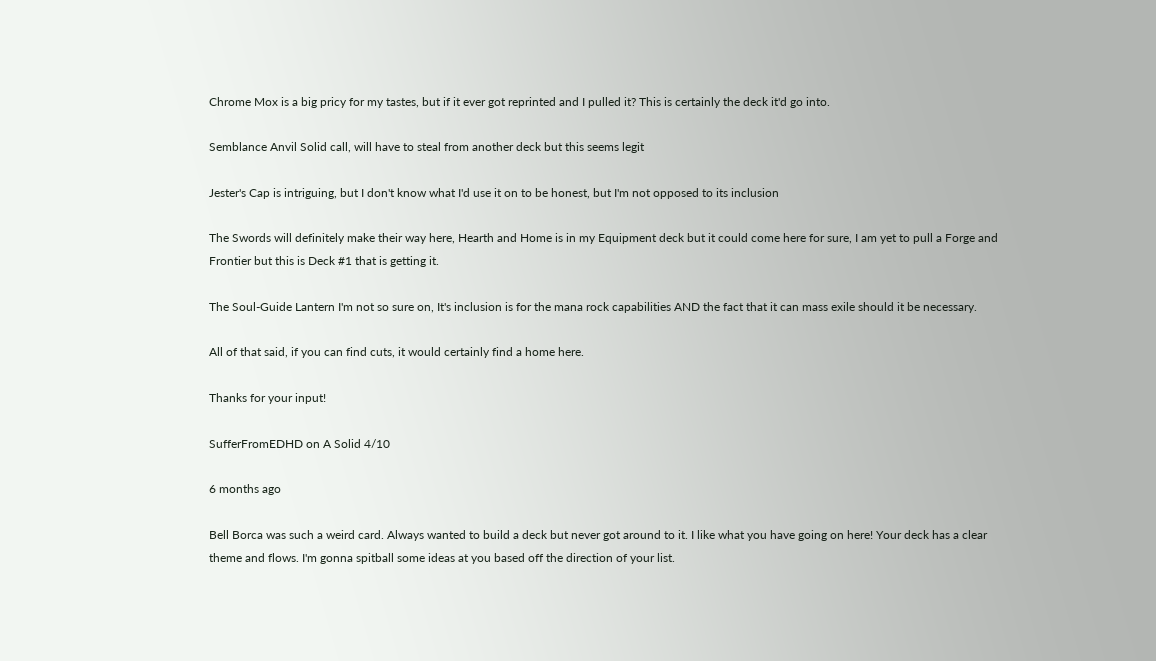Chrome Mox is a big pricy for my tastes, but if it ever got reprinted and I pulled it? This is certainly the deck it'd go into.

Semblance Anvil Solid call, will have to steal from another deck but this seems legit

Jester's Cap is intriguing, but I don't know what I'd use it on to be honest, but I'm not opposed to its inclusion

The Swords will definitely make their way here, Hearth and Home is in my Equipment deck but it could come here for sure, I am yet to pull a Forge and Frontier but this is Deck #1 that is getting it.

The Soul-Guide Lantern I'm not so sure on, It's inclusion is for the mana rock capabilities AND the fact that it can mass exile should it be necessary.

All of that said, if you can find cuts, it would certainly find a home here.

Thanks for your input!

SufferFromEDHD on A Solid 4/10

6 months ago

Bell Borca was such a weird card. Always wanted to build a deck but never got around to it. I like what you have going on here! Your deck has a clear theme and flows. I'm gonna spitball some ideas at you based off the direction of your list.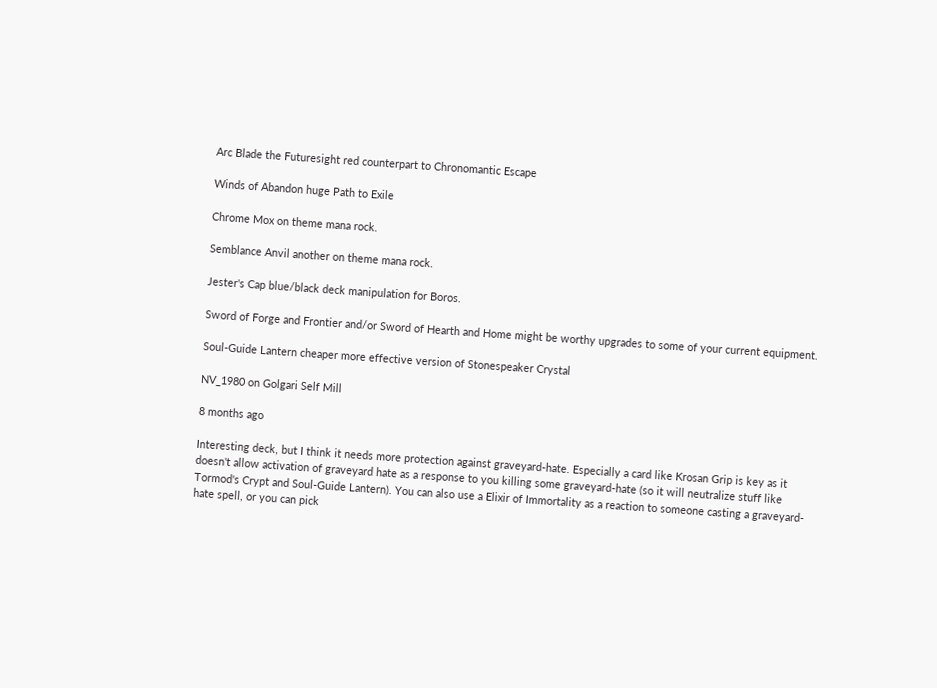Arc Blade the Futuresight red counterpart to Chronomantic Escape

Winds of Abandon huge Path to Exile

Chrome Mox on theme mana rock.

Semblance Anvil another on theme mana rock.

Jester's Cap blue/black deck manipulation for Boros.

Sword of Forge and Frontier and/or Sword of Hearth and Home might be worthy upgrades to some of your current equipment.

Soul-Guide Lantern cheaper more effective version of Stonespeaker Crystal

NV_1980 on Golgari Self Mill

8 months ago

Interesting deck, but I think it needs more protection against graveyard-hate. Especially a card like Krosan Grip is key as it doesn't allow activation of graveyard hate as a response to you killing some graveyard-hate (so it will neutralize stuff like Tormod's Crypt and Soul-Guide Lantern). You can also use a Elixir of Immortality as a reaction to someone casting a graveyard-hate spell, or you can pick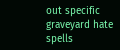out specific graveyard hate spells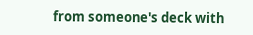from someone's deck with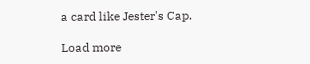a card like Jester's Cap.

Load more